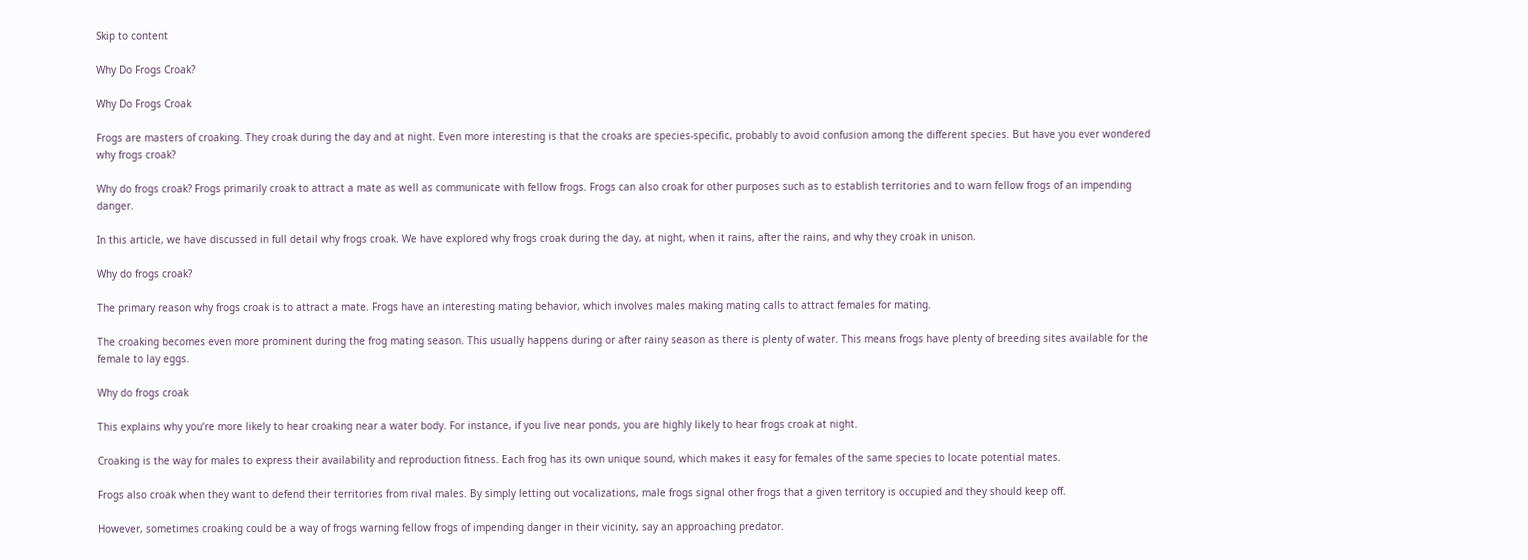Skip to content

Why Do Frogs Croak?

Why Do Frogs Croak

Frogs are masters of croaking. They croak during the day and at night. Even more interesting is that the croaks are species-specific, probably to avoid confusion among the different species. But have you ever wondered why frogs croak?

Why do frogs croak? Frogs primarily croak to attract a mate as well as communicate with fellow frogs. Frogs can also croak for other purposes such as to establish territories and to warn fellow frogs of an impending danger.

In this article, we have discussed in full detail why frogs croak. We have explored why frogs croak during the day, at night, when it rains, after the rains, and why they croak in unison.

Why do frogs croak?

The primary reason why frogs croak is to attract a mate. Frogs have an interesting mating behavior, which involves males making mating calls to attract females for mating.

The croaking becomes even more prominent during the frog mating season. This usually happens during or after rainy season as there is plenty of water. This means frogs have plenty of breeding sites available for the female to lay eggs.

Why do frogs croak

This explains why you’re more likely to hear croaking near a water body. For instance, if you live near ponds, you are highly likely to hear frogs croak at night.

Croaking is the way for males to express their availability and reproduction fitness. Each frog has its own unique sound, which makes it easy for females of the same species to locate potential mates.

Frogs also croak when they want to defend their territories from rival males. By simply letting out vocalizations, male frogs signal other frogs that a given territory is occupied and they should keep off.

However, sometimes croaking could be a way of frogs warning fellow frogs of impending danger in their vicinity, say an approaching predator.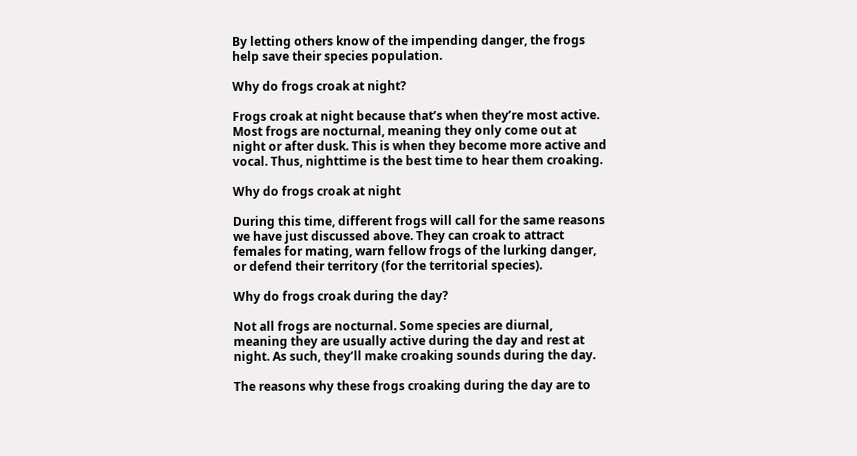By letting others know of the impending danger, the frogs help save their species population.

Why do frogs croak at night?

Frogs croak at night because that’s when they’re most active. Most frogs are nocturnal, meaning they only come out at night or after dusk. This is when they become more active and vocal. Thus, nighttime is the best time to hear them croaking.

Why do frogs croak at night

During this time, different frogs will call for the same reasons we have just discussed above. They can croak to attract females for mating, warn fellow frogs of the lurking danger, or defend their territory (for the territorial species).

Why do frogs croak during the day?

Not all frogs are nocturnal. Some species are diurnal, meaning they are usually active during the day and rest at night. As such, they’ll make croaking sounds during the day.

The reasons why these frogs croaking during the day are to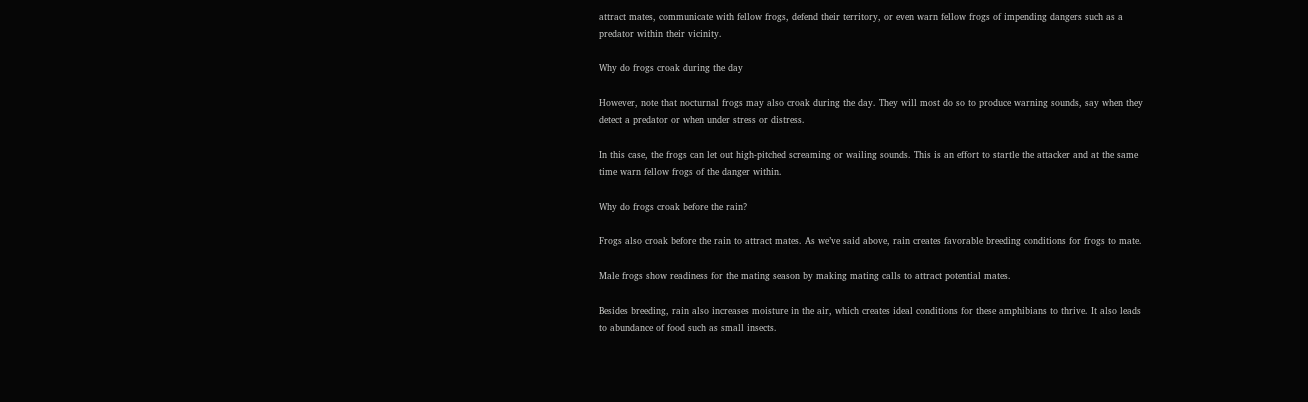attract mates, communicate with fellow frogs, defend their territory, or even warn fellow frogs of impending dangers such as a predator within their vicinity.

Why do frogs croak during the day

However, note that nocturnal frogs may also croak during the day. They will most do so to produce warning sounds, say when they detect a predator or when under stress or distress.

In this case, the frogs can let out high-pitched screaming or wailing sounds. This is an effort to startle the attacker and at the same time warn fellow frogs of the danger within.

Why do frogs croak before the rain?

Frogs also croak before the rain to attract mates. As we’ve said above, rain creates favorable breeding conditions for frogs to mate.

Male frogs show readiness for the mating season by making mating calls to attract potential mates.

Besides breeding, rain also increases moisture in the air, which creates ideal conditions for these amphibians to thrive. It also leads to abundance of food such as small insects.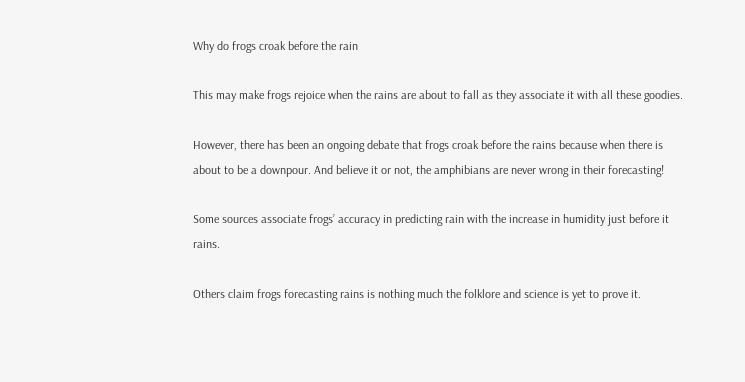Why do frogs croak before the rain

This may make frogs rejoice when the rains are about to fall as they associate it with all these goodies.

However, there has been an ongoing debate that frogs croak before the rains because when there is about to be a downpour. And believe it or not, the amphibians are never wrong in their forecasting!

Some sources associate frogs’ accuracy in predicting rain with the increase in humidity just before it rains.

Others claim frogs forecasting rains is nothing much the folklore and science is yet to prove it.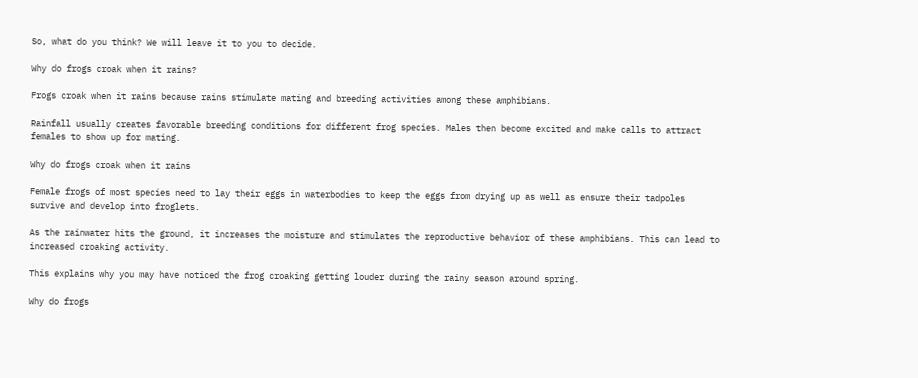So, what do you think? We will leave it to you to decide.

Why do frogs croak when it rains?

Frogs croak when it rains because rains stimulate mating and breeding activities among these amphibians.

Rainfall usually creates favorable breeding conditions for different frog species. Males then become excited and make calls to attract females to show up for mating.

Why do frogs croak when it rains

Female frogs of most species need to lay their eggs in waterbodies to keep the eggs from drying up as well as ensure their tadpoles survive and develop into froglets.

As the rainwater hits the ground, it increases the moisture and stimulates the reproductive behavior of these amphibians. This can lead to increased croaking activity.

This explains why you may have noticed the frog croaking getting louder during the rainy season around spring.

Why do frogs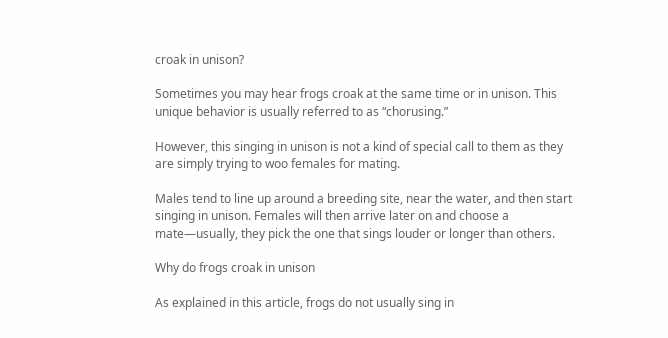croak in unison?

Sometimes you may hear frogs croak at the same time or in unison. This unique behavior is usually referred to as “chorusing.”

However, this singing in unison is not a kind of special call to them as they are simply trying to woo females for mating.

Males tend to line up around a breeding site, near the water, and then start singing in unison. Females will then arrive later on and choose a mate—usually, they pick the one that sings louder or longer than others.

Why do frogs croak in unison

As explained in this article, frogs do not usually sing in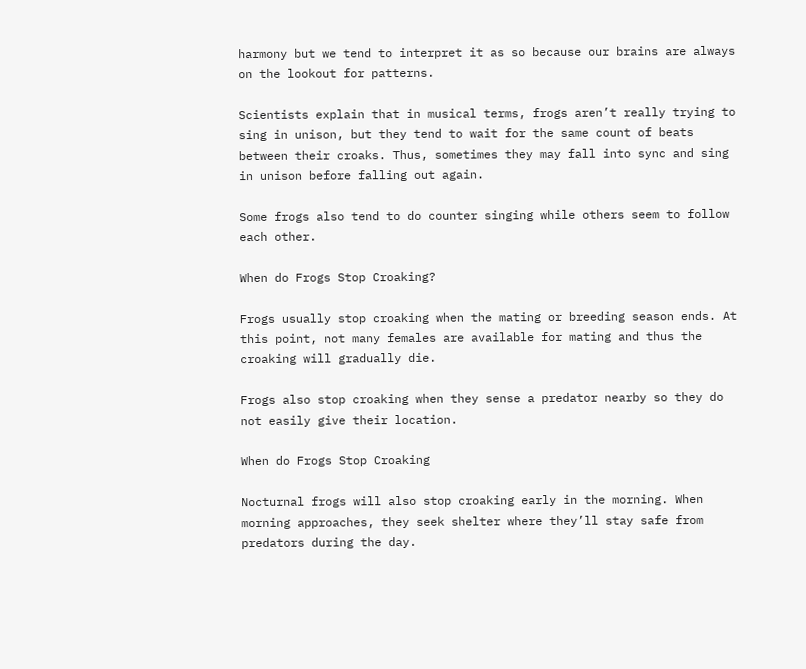harmony but we tend to interpret it as so because our brains are always on the lookout for patterns.

Scientists explain that in musical terms, frogs aren’t really trying to sing in unison, but they tend to wait for the same count of beats between their croaks. Thus, sometimes they may fall into sync and sing in unison before falling out again.

Some frogs also tend to do counter singing while others seem to follow each other.

When do Frogs Stop Croaking?

Frogs usually stop croaking when the mating or breeding season ends. At this point, not many females are available for mating and thus the croaking will gradually die.

Frogs also stop croaking when they sense a predator nearby so they do not easily give their location.

When do Frogs Stop Croaking

Nocturnal frogs will also stop croaking early in the morning. When morning approaches, they seek shelter where they’ll stay safe from predators during the day.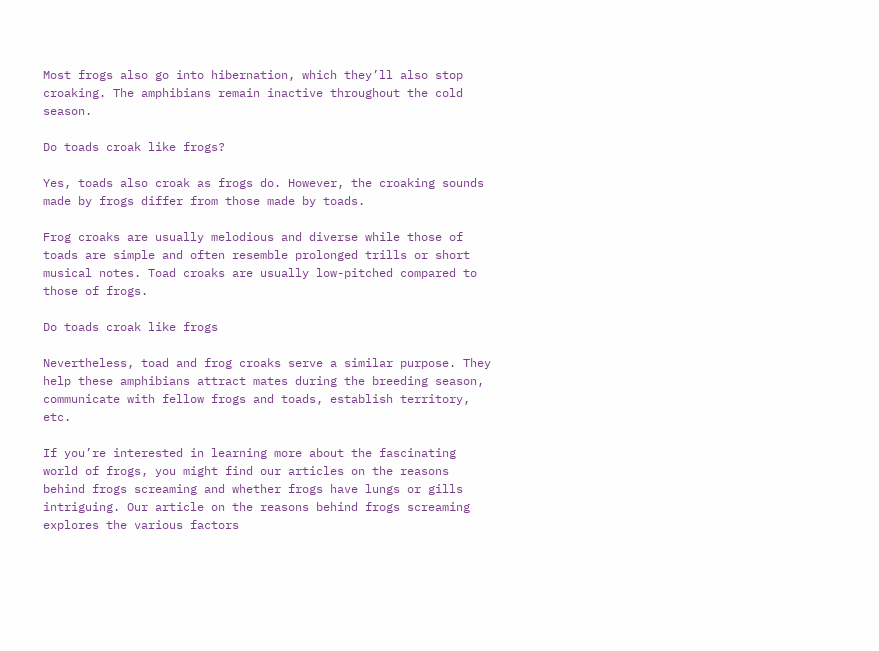Most frogs also go into hibernation, which they’ll also stop croaking. The amphibians remain inactive throughout the cold season.

Do toads croak like frogs?

Yes, toads also croak as frogs do. However, the croaking sounds made by frogs differ from those made by toads.

Frog croaks are usually melodious and diverse while those of toads are simple and often resemble prolonged trills or short musical notes. Toad croaks are usually low-pitched compared to those of frogs.

Do toads croak like frogs

Nevertheless, toad and frog croaks serve a similar purpose. They help these amphibians attract mates during the breeding season, communicate with fellow frogs and toads, establish territory, etc.

If you’re interested in learning more about the fascinating world of frogs, you might find our articles on the reasons behind frogs screaming and whether frogs have lungs or gills intriguing. Our article on the reasons behind frogs screaming explores the various factors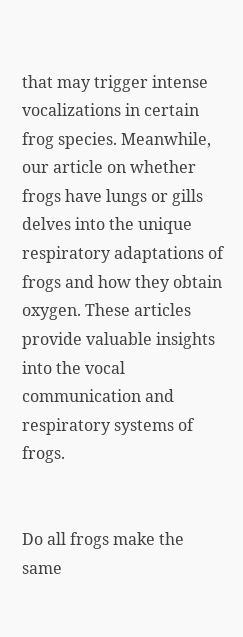that may trigger intense vocalizations in certain frog species. Meanwhile, our article on whether frogs have lungs or gills delves into the unique respiratory adaptations of frogs and how they obtain oxygen. These articles provide valuable insights into the vocal communication and respiratory systems of frogs.


Do all frogs make the same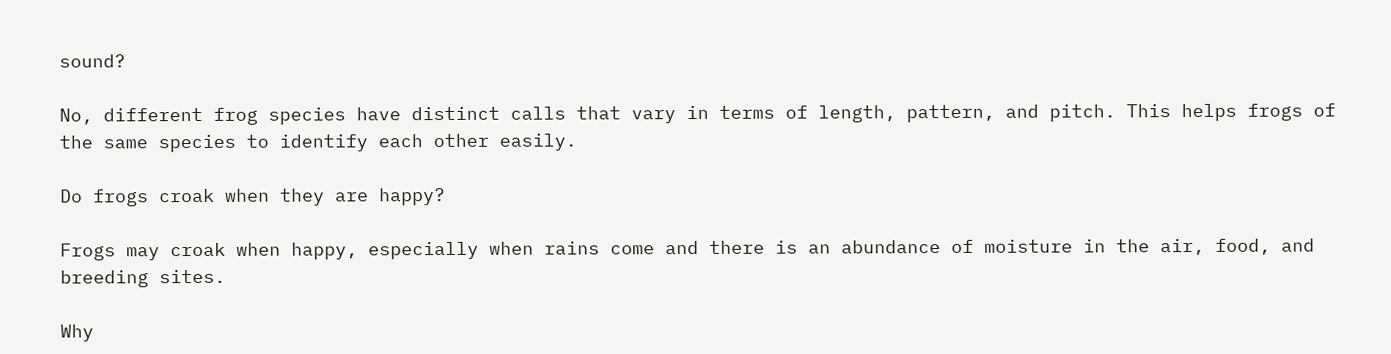sound?

No, different frog species have distinct calls that vary in terms of length, pattern, and pitch. This helps frogs of the same species to identify each other easily.

Do frogs croak when they are happy?

Frogs may croak when happy, especially when rains come and there is an abundance of moisture in the air, food, and breeding sites.

Why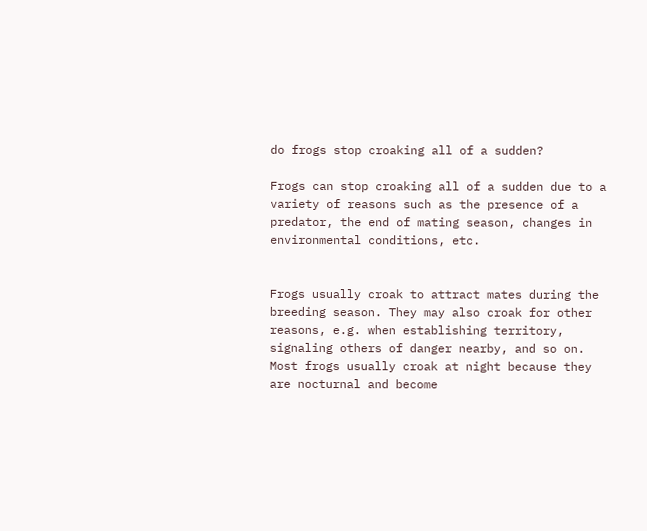do frogs stop croaking all of a sudden?

Frogs can stop croaking all of a sudden due to a variety of reasons such as the presence of a predator, the end of mating season, changes in environmental conditions, etc.


Frogs usually croak to attract mates during the breeding season. They may also croak for other reasons, e.g. when establishing territory, signaling others of danger nearby, and so on. Most frogs usually croak at night because they are nocturnal and become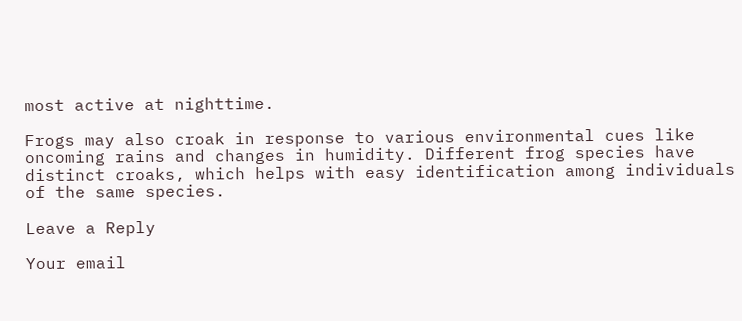most active at nighttime.

Frogs may also croak in response to various environmental cues like oncoming rains and changes in humidity. Different frog species have distinct croaks, which helps with easy identification among individuals of the same species.

Leave a Reply

Your email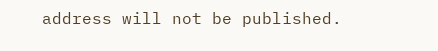address will not be published.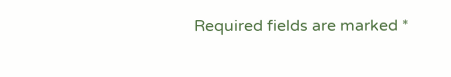Required fields are marked *